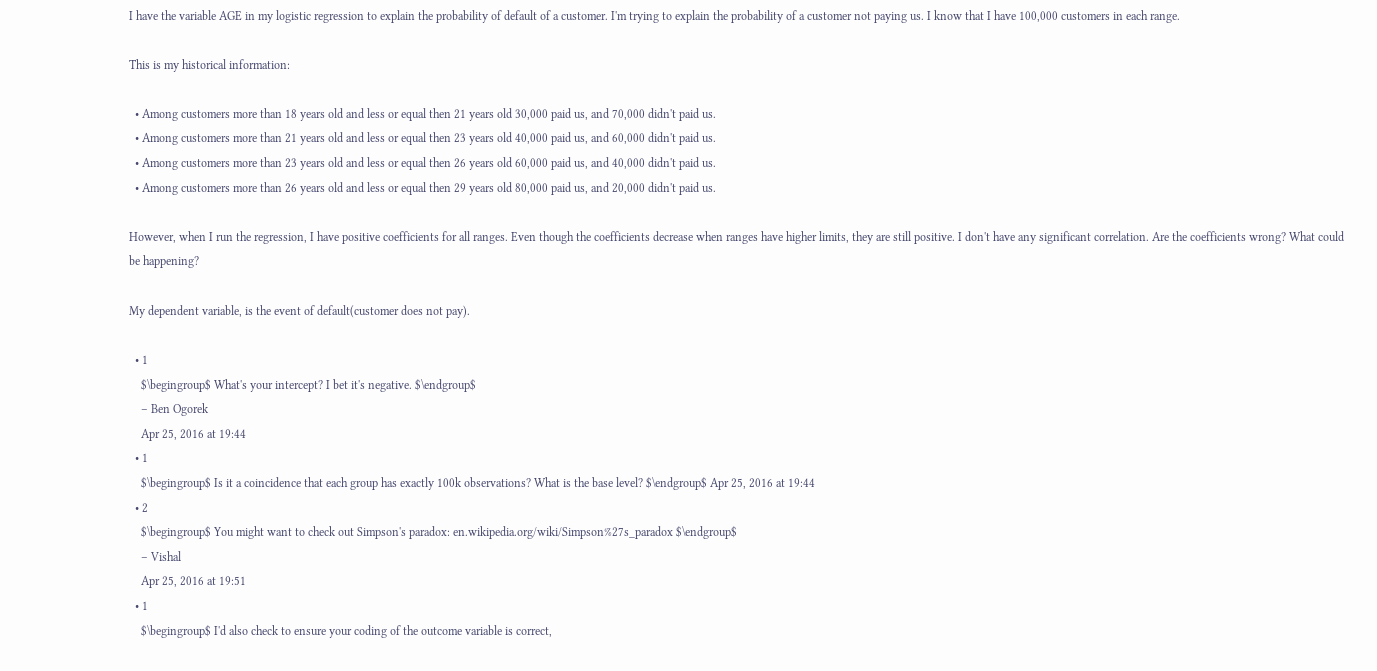I have the variable AGE in my logistic regression to explain the probability of default of a customer. I'm trying to explain the probability of a customer not paying us. I know that I have 100,000 customers in each range.

This is my historical information:

  • Among customers more than 18 years old and less or equal then 21 years old 30,000 paid us, and 70,000 didn't paid us.
  • Among customers more than 21 years old and less or equal then 23 years old 40,000 paid us, and 60,000 didn't paid us.
  • Among customers more than 23 years old and less or equal then 26 years old 60,000 paid us, and 40,000 didn't paid us.
  • Among customers more than 26 years old and less or equal then 29 years old 80,000 paid us, and 20,000 didn't paid us.

However, when I run the regression, I have positive coefficients for all ranges. Even though the coefficients decrease when ranges have higher limits, they are still positive. I don't have any significant correlation. Are the coefficients wrong? What could be happening?

My dependent variable, is the event of default(customer does not pay).

  • 1
    $\begingroup$ What's your intercept? I bet it's negative. $\endgroup$
    – Ben Ogorek
    Apr 25, 2016 at 19:44
  • 1
    $\begingroup$ Is it a coincidence that each group has exactly 100k observations? What is the base level? $\endgroup$ Apr 25, 2016 at 19:44
  • 2
    $\begingroup$ You might want to check out Simpson's paradox: en.wikipedia.org/wiki/Simpson%27s_paradox $\endgroup$
    – Vishal
    Apr 25, 2016 at 19:51
  • 1
    $\begingroup$ I'd also check to ensure your coding of the outcome variable is correct,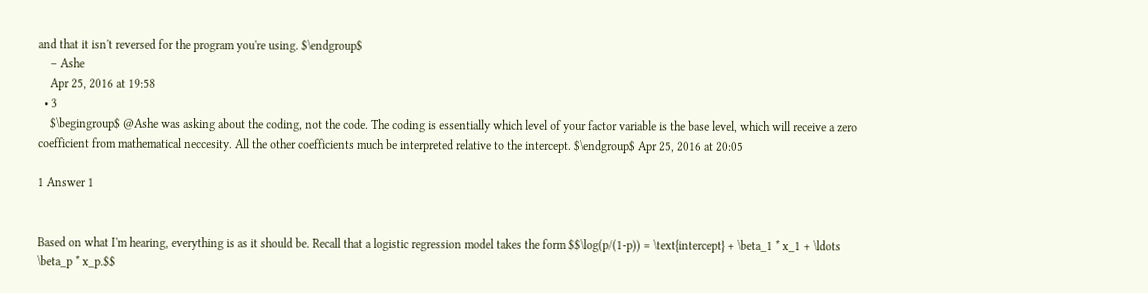and that it isn't reversed for the program you're using. $\endgroup$
    – Ashe
    Apr 25, 2016 at 19:58
  • 3
    $\begingroup$ @Ashe was asking about the coding, not the code. The coding is essentially which level of your factor variable is the base level, which will receive a zero coefficient from mathematical neccesity. All the other coefficients much be interpreted relative to the intercept. $\endgroup$ Apr 25, 2016 at 20:05

1 Answer 1


Based on what I'm hearing, everything is as it should be. Recall that a logistic regression model takes the form $$\log(p/(1-p)) = \text{intercept} + \beta_1 * x_1 + \ldots \beta_p * x_p.$$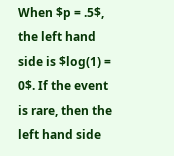When $p = .5$, the left hand side is $log(1) = 0$. If the event is rare, then the left hand side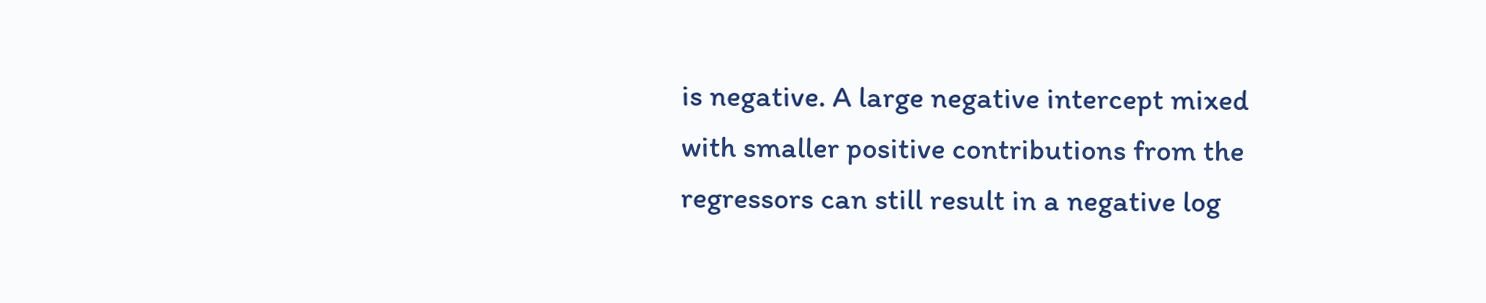is negative. A large negative intercept mixed with smaller positive contributions from the regressors can still result in a negative log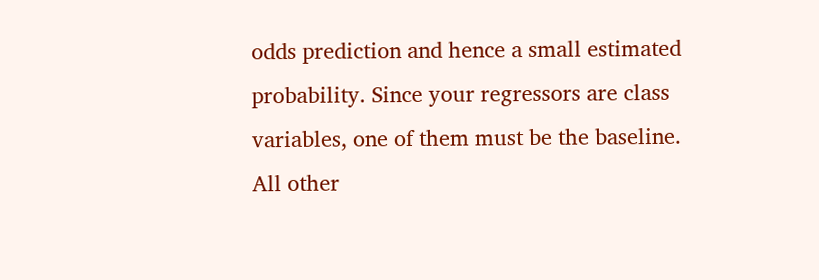odds prediction and hence a small estimated probability. Since your regressors are class variables, one of them must be the baseline. All other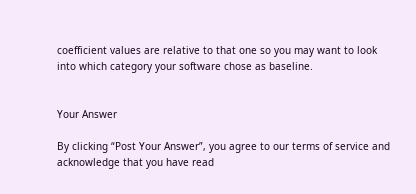coefficient values are relative to that one so you may want to look into which category your software chose as baseline.


Your Answer

By clicking “Post Your Answer”, you agree to our terms of service and acknowledge that you have read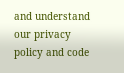and understand our privacy policy and code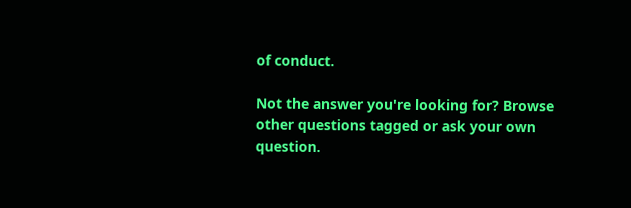of conduct.

Not the answer you're looking for? Browse other questions tagged or ask your own question.